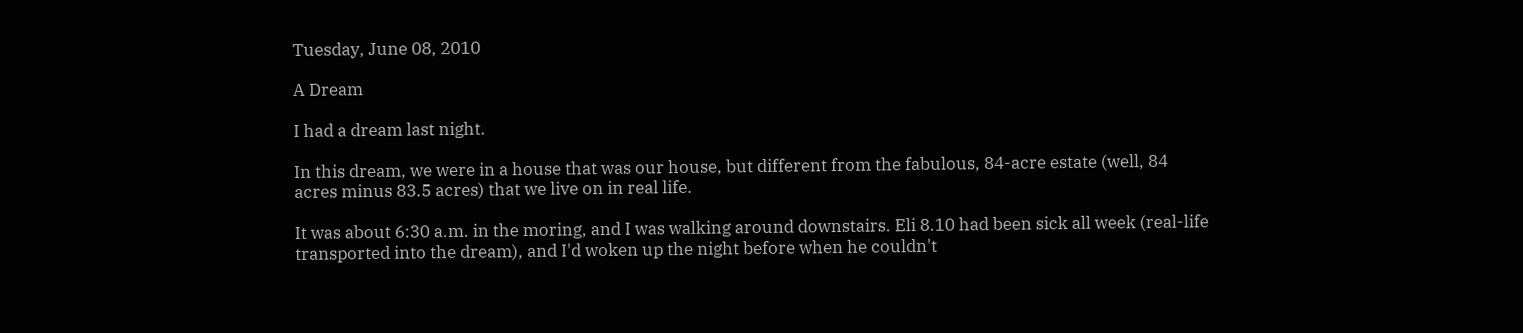Tuesday, June 08, 2010

A Dream

I had a dream last night.

In this dream, we were in a house that was our house, but different from the fabulous, 84-acre estate (well, 84 acres minus 83.5 acres) that we live on in real life.

It was about 6:30 a.m. in the moring, and I was walking around downstairs. Eli 8.10 had been sick all week (real-life transported into the dream), and I'd woken up the night before when he couldn't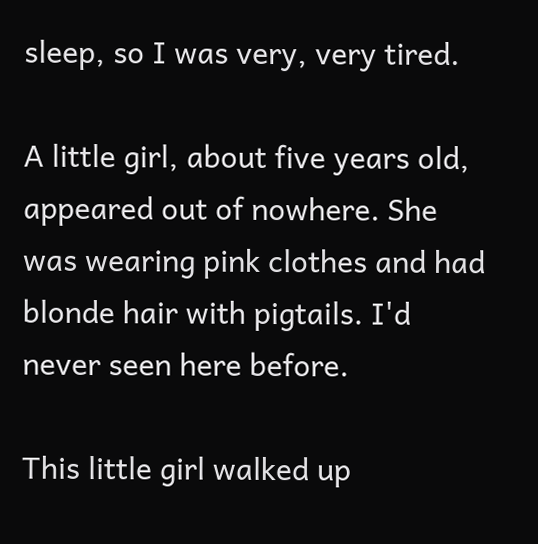sleep, so I was very, very tired.

A little girl, about five years old, appeared out of nowhere. She was wearing pink clothes and had blonde hair with pigtails. I'd never seen here before.

This little girl walked up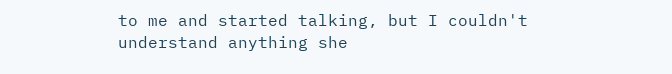to me and started talking, but I couldn't understand anything she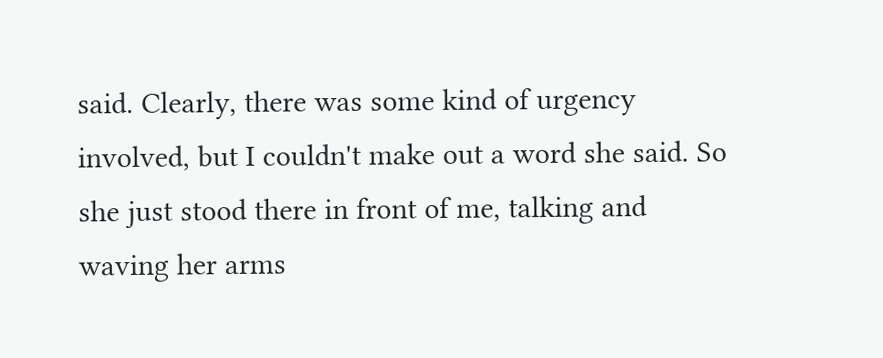said. Clearly, there was some kind of urgency involved, but I couldn't make out a word she said. So she just stood there in front of me, talking and waving her arms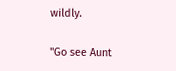wildly.

"Go see Aunt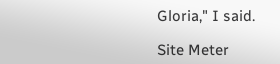Gloria," I said.

Site Meter